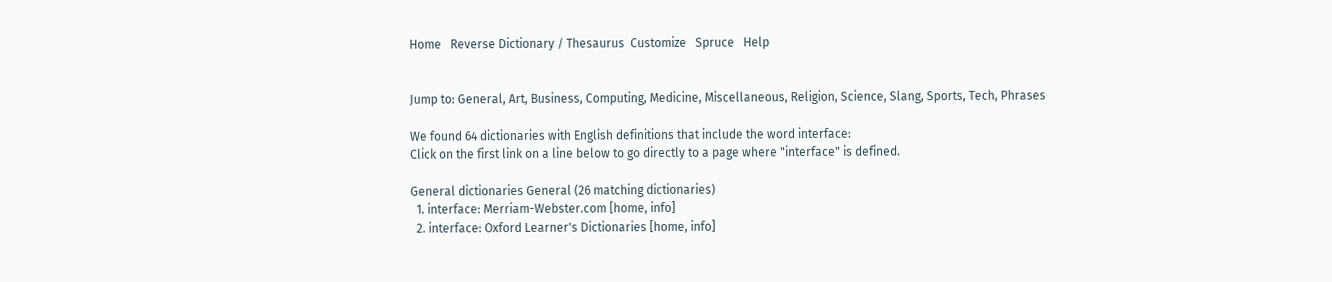Home   Reverse Dictionary / Thesaurus  Customize   Spruce   Help


Jump to: General, Art, Business, Computing, Medicine, Miscellaneous, Religion, Science, Slang, Sports, Tech, Phrases

We found 64 dictionaries with English definitions that include the word interface:
Click on the first link on a line below to go directly to a page where "interface" is defined.

General dictionaries General (26 matching dictionaries)
  1. interface: Merriam-Webster.com [home, info]
  2. interface: Oxford Learner's Dictionaries [home, info]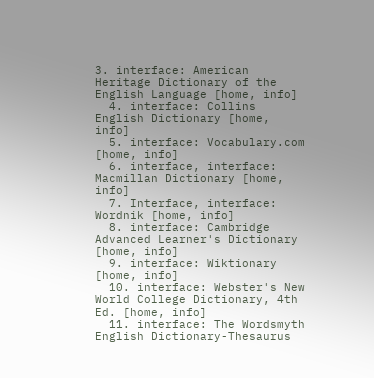3. interface: American Heritage Dictionary of the English Language [home, info]
  4. interface: Collins English Dictionary [home, info]
  5. interface: Vocabulary.com [home, info]
  6. interface, interface: Macmillan Dictionary [home, info]
  7. Interface, interface: Wordnik [home, info]
  8. interface: Cambridge Advanced Learner's Dictionary [home, info]
  9. interface: Wiktionary [home, info]
  10. interface: Webster's New World College Dictionary, 4th Ed. [home, info]
  11. interface: The Wordsmyth English Dictionary-Thesaurus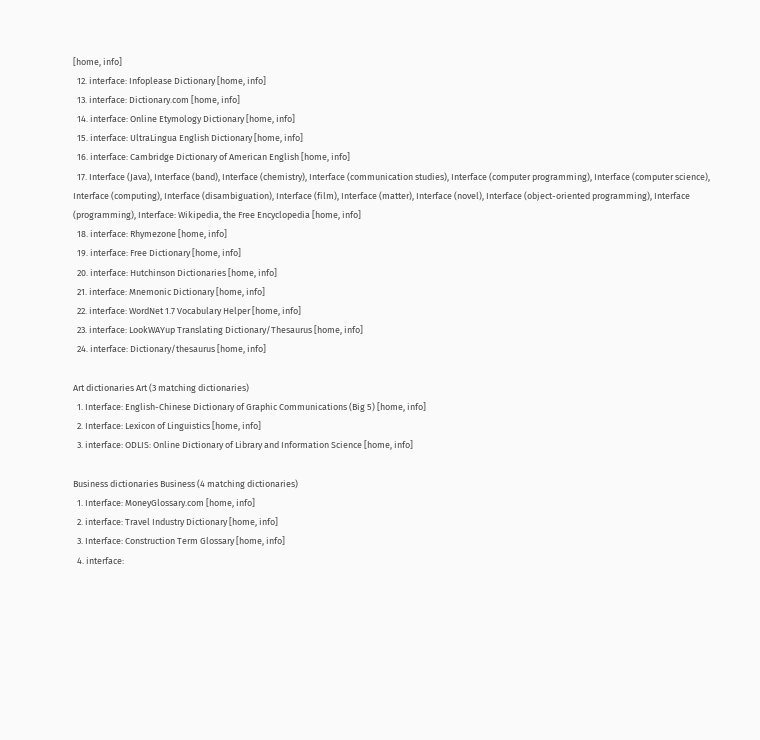[home, info]
  12. interface: Infoplease Dictionary [home, info]
  13. interface: Dictionary.com [home, info]
  14. interface: Online Etymology Dictionary [home, info]
  15. interface: UltraLingua English Dictionary [home, info]
  16. interface: Cambridge Dictionary of American English [home, info]
  17. Interface (Java), Interface (band), Interface (chemistry), Interface (communication studies), Interface (computer programming), Interface (computer science), Interface (computing), Interface (disambiguation), Interface (film), Interface (matter), Interface (novel), Interface (object-oriented programming), Interface (programming), Interface: Wikipedia, the Free Encyclopedia [home, info]
  18. interface: Rhymezone [home, info]
  19. interface: Free Dictionary [home, info]
  20. interface: Hutchinson Dictionaries [home, info]
  21. interface: Mnemonic Dictionary [home, info]
  22. interface: WordNet 1.7 Vocabulary Helper [home, info]
  23. interface: LookWAYup Translating Dictionary/Thesaurus [home, info]
  24. interface: Dictionary/thesaurus [home, info]

Art dictionaries Art (3 matching dictionaries)
  1. Interface: English-Chinese Dictionary of Graphic Communications (Big 5) [home, info]
  2. Interface: Lexicon of Linguistics [home, info]
  3. interface: ODLIS: Online Dictionary of Library and Information Science [home, info]

Business dictionaries Business (4 matching dictionaries)
  1. Interface: MoneyGlossary.com [home, info]
  2. interface: Travel Industry Dictionary [home, info]
  3. Interface: Construction Term Glossary [home, info]
  4. interface: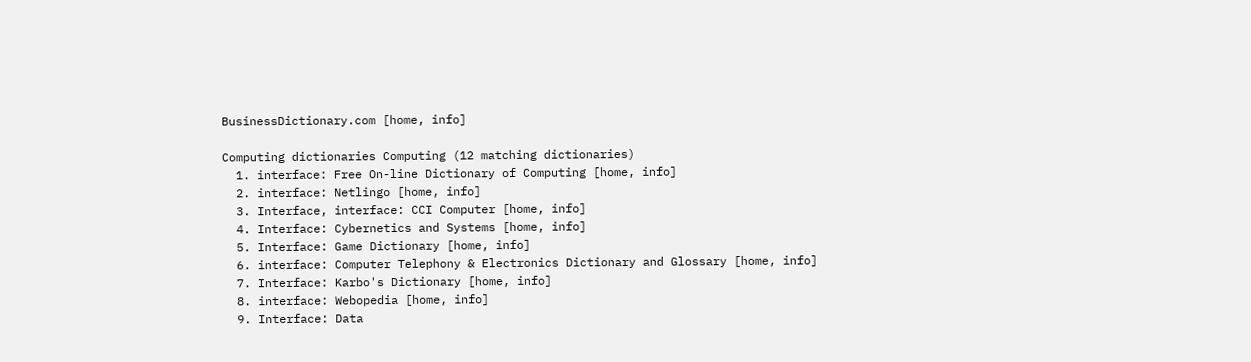BusinessDictionary.com [home, info]

Computing dictionaries Computing (12 matching dictionaries)
  1. interface: Free On-line Dictionary of Computing [home, info]
  2. interface: Netlingo [home, info]
  3. Interface, interface: CCI Computer [home, info]
  4. Interface: Cybernetics and Systems [home, info]
  5. Interface: Game Dictionary [home, info]
  6. interface: Computer Telephony & Electronics Dictionary and Glossary [home, info]
  7. Interface: Karbo's Dictionary [home, info]
  8. interface: Webopedia [home, info]
  9. Interface: Data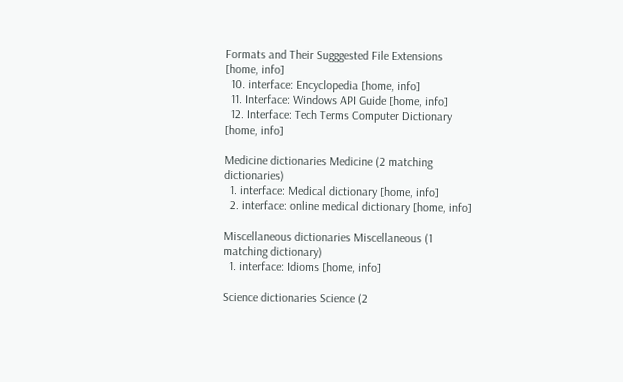Formats and Their Sugggested File Extensions [home, info]
  10. interface: Encyclopedia [home, info]
  11. Interface: Windows API Guide [home, info]
  12. Interface: Tech Terms Computer Dictionary [home, info]

Medicine dictionaries Medicine (2 matching dictionaries)
  1. interface: Medical dictionary [home, info]
  2. interface: online medical dictionary [home, info]

Miscellaneous dictionaries Miscellaneous (1 matching dictionary)
  1. interface: Idioms [home, info]

Science dictionaries Science (2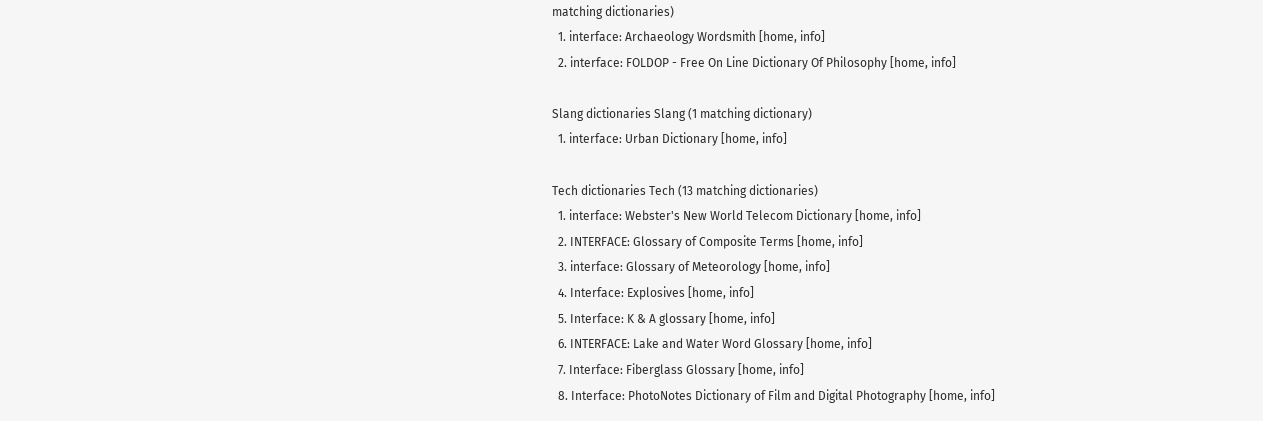matching dictionaries)
  1. interface: Archaeology Wordsmith [home, info]
  2. interface: FOLDOP - Free On Line Dictionary Of Philosophy [home, info]

Slang dictionaries Slang (1 matching dictionary)
  1. interface: Urban Dictionary [home, info]

Tech dictionaries Tech (13 matching dictionaries)
  1. interface: Webster's New World Telecom Dictionary [home, info]
  2. INTERFACE: Glossary of Composite Terms [home, info]
  3. interface: Glossary of Meteorology [home, info]
  4. Interface: Explosives [home, info]
  5. Interface: K & A glossary [home, info]
  6. INTERFACE: Lake and Water Word Glossary [home, info]
  7. Interface: Fiberglass Glossary [home, info]
  8. Interface: PhotoNotes Dictionary of Film and Digital Photography [home, info]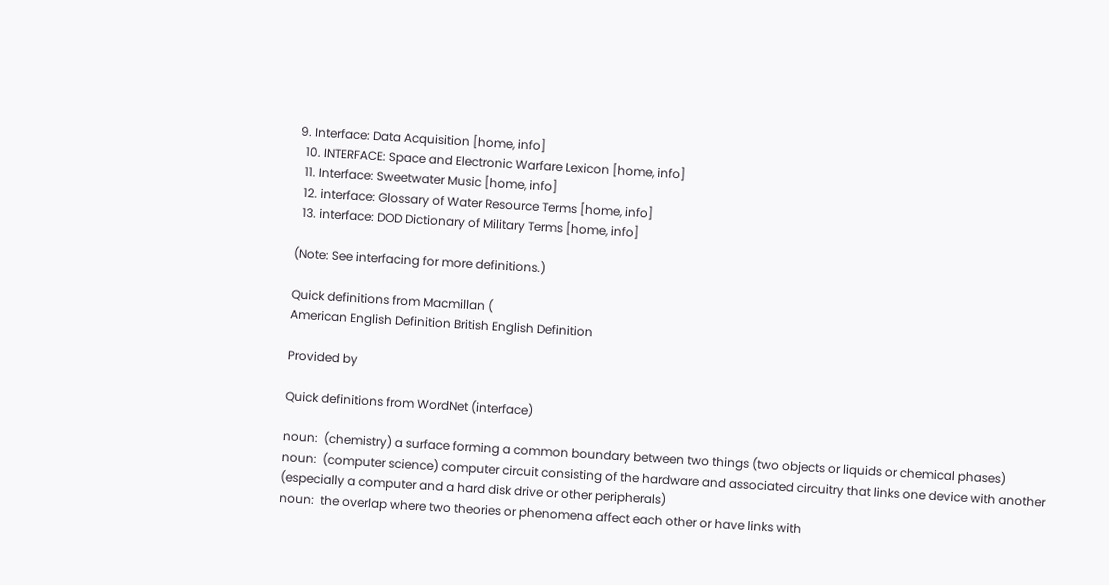9. Interface: Data Acquisition [home, info]
  10. INTERFACE: Space and Electronic Warfare Lexicon [home, info]
  11. Interface: Sweetwater Music [home, info]
  12. interface: Glossary of Water Resource Terms [home, info]
  13. interface: DOD Dictionary of Military Terms [home, info]

(Note: See interfacing for more definitions.)

Quick definitions from Macmillan (
American English Definition British English Definition

Provided by

Quick definitions from WordNet (interface)

noun:  (chemistry) a surface forming a common boundary between two things (two objects or liquids or chemical phases)
noun:  (computer science) computer circuit consisting of the hardware and associated circuitry that links one device with another (especially a computer and a hard disk drive or other peripherals)
noun:  the overlap where two theories or phenomena affect each other or have links with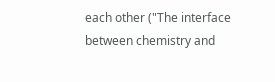each other ("The interface between chemistry and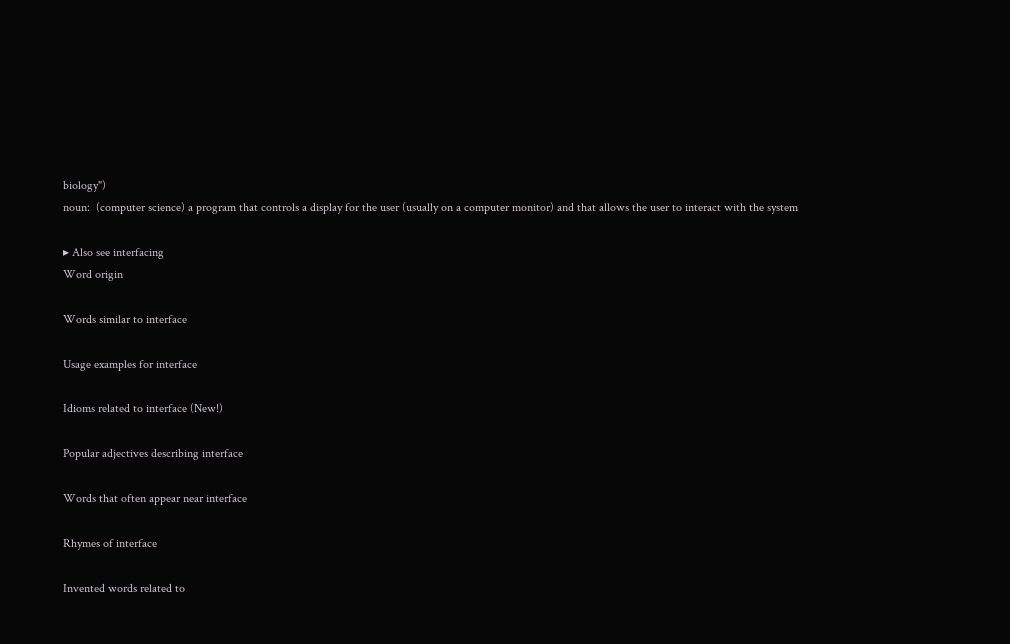biology")
noun:  (computer science) a program that controls a display for the user (usually on a computer monitor) and that allows the user to interact with the system

▸ Also see interfacing
Word origin

Words similar to interface

Usage examples for interface

Idioms related to interface (New!)

Popular adjectives describing interface

Words that often appear near interface

Rhymes of interface

Invented words related to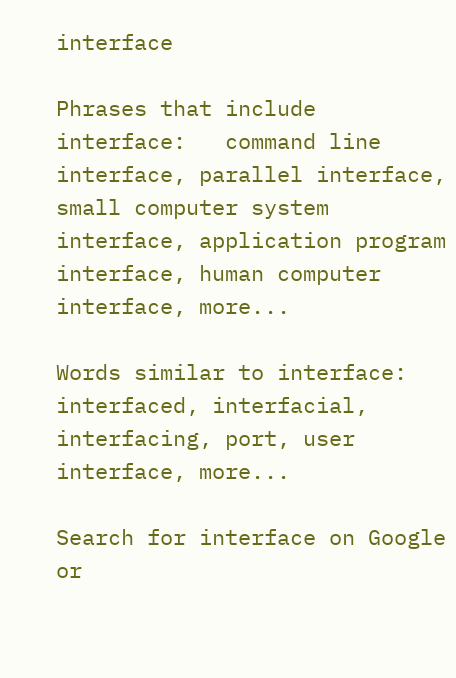interface

Phrases that include interface:   command line interface, parallel interface, small computer system interface, application program interface, human computer interface, more...

Words similar to interface:   interfaced, interfacial, interfacing, port, user interface, more...

Search for interface on Google or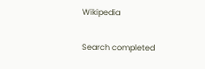Wikipedia

Search completed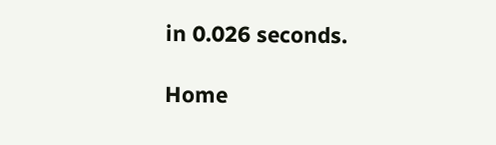in 0.026 seconds.

Home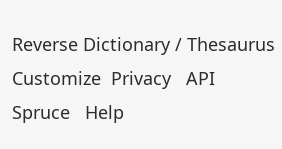Reverse Dictionary / Thesaurus  Customize  Privacy   API   Spruce   Help